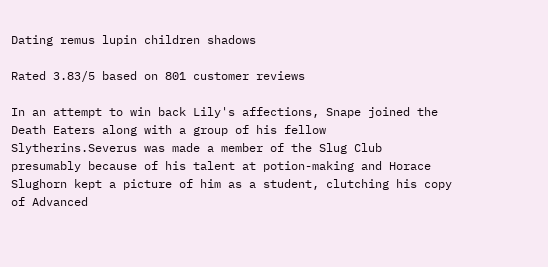Dating remus lupin children shadows

Rated 3.83/5 based on 801 customer reviews

In an attempt to win back Lily's affections, Snape joined the Death Eaters along with a group of his fellow Slytherins.Severus was made a member of the Slug Club presumably because of his talent at potion-making and Horace Slughorn kept a picture of him as a student, clutching his copy of Advanced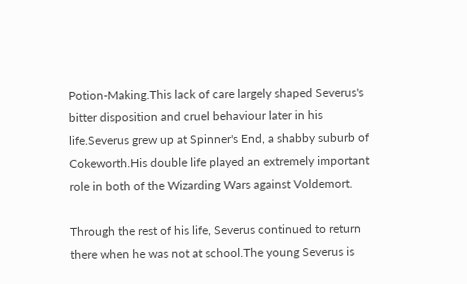Potion-Making.This lack of care largely shaped Severus's bitter disposition and cruel behaviour later in his life.Severus grew up at Spinner's End, a shabby suburb of Cokeworth.His double life played an extremely important role in both of the Wizarding Wars against Voldemort.

Through the rest of his life, Severus continued to return there when he was not at school.The young Severus is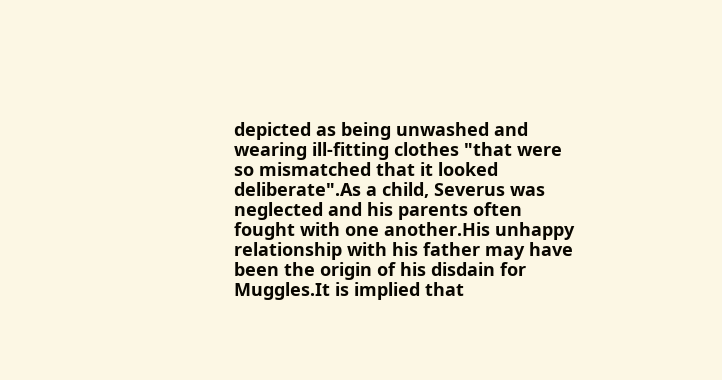depicted as being unwashed and wearing ill-fitting clothes "that were so mismatched that it looked deliberate".As a child, Severus was neglected and his parents often fought with one another.His unhappy relationship with his father may have been the origin of his disdain for Muggles.It is implied that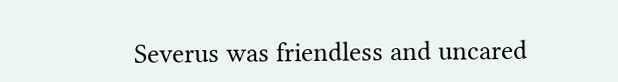Severus was friendless and uncared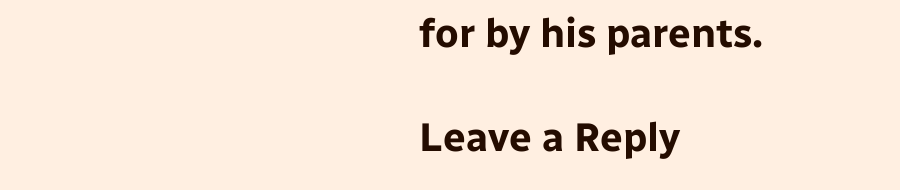for by his parents.

Leave a Reply